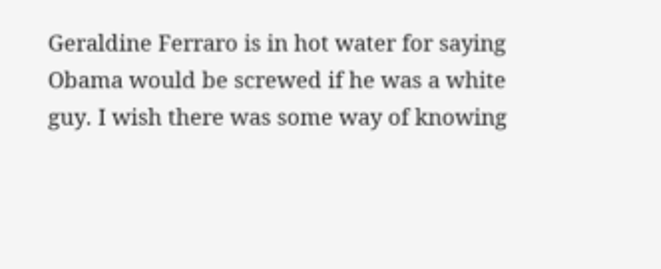Geraldine Ferraro is in hot water for saying Obama would be screwed if he was a white guy. I wish there was some way of knowing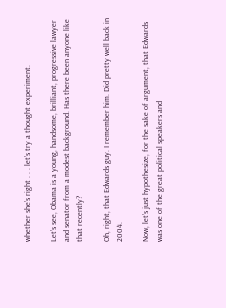whether she’s right . . . let’s try a thought experiment.

Let’s see, Obama is a young, handsome, brilliant, progressive lawyer and senator from a modest background. Has there been anyone like that recently?

Oh, right, that Edwards guy. I remember him. Did pretty well back in 2004.

Now, let’s just hypothesize, for the sake of argument, that Edwards was one of the great political speakers and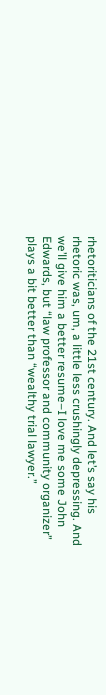rhetoriticians of the 21st century. And let’s say his rhetoric was, um, a little less crushingly depressing. And we’ll give him a better resume–I love me some John Edwards, but “law professor and community organizer” plays a bit better than “wealthy trial lawyer.”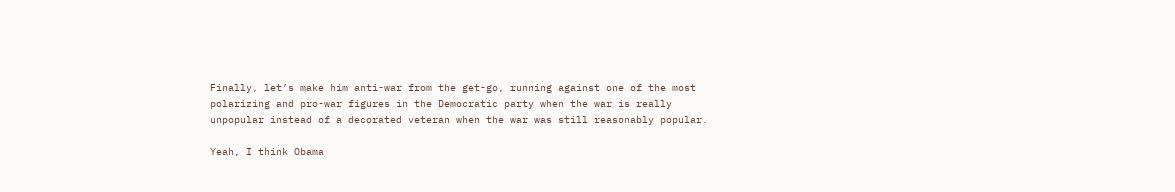Finally, let’s make him anti-war from the get-go, running against one of the most polarizing and pro-war figures in the Democratic party when the war is really unpopular instead of a decorated veteran when the war was still reasonably popular.

Yeah, I think Obama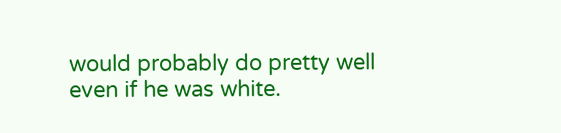would probably do pretty well even if he was white.